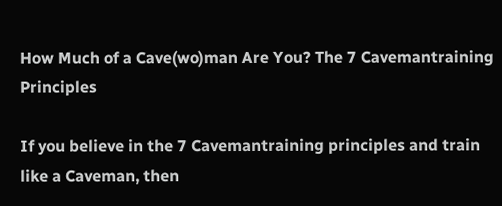How Much of a Cave(wo)man Are You? The 7 Cavemantraining Principles

If you believe in the 7 Cavemantraining principles and train like a Caveman, then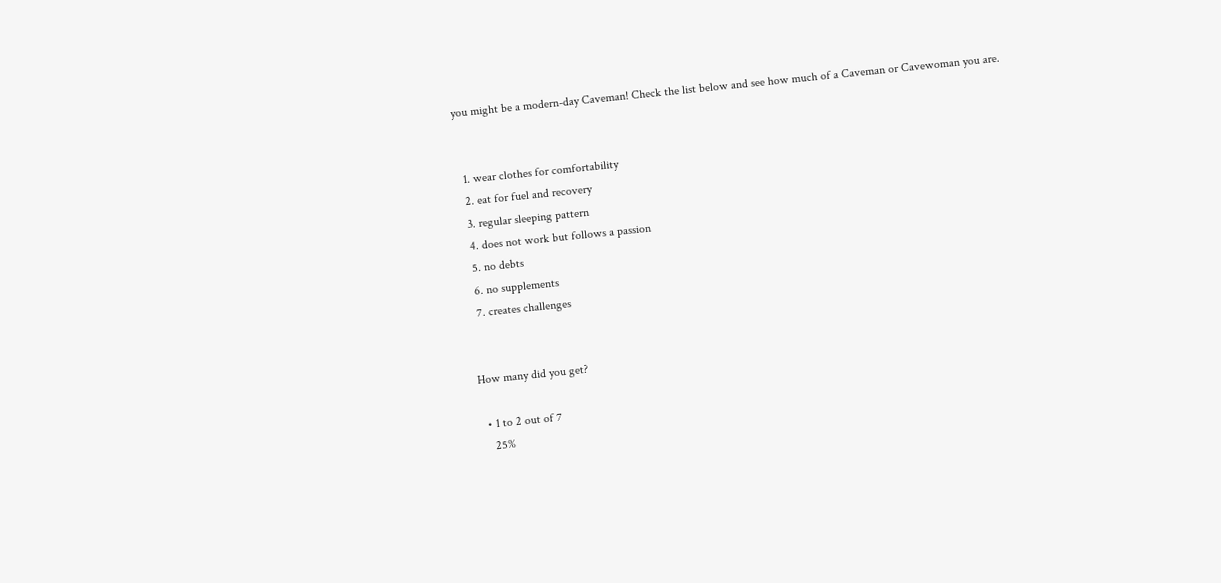you might be a modern-day Caveman! Check the list below and see how much of a Caveman or Cavewoman you are.


  1. wear clothes for comfortability
  2. eat for fuel and recovery
  3. regular sleeping pattern
  4. does not work but follows a passion
  5. no debts
  6. no supplements
  7. creates challenges


How many did you get?

  • 1 to 2 out of 7
    25%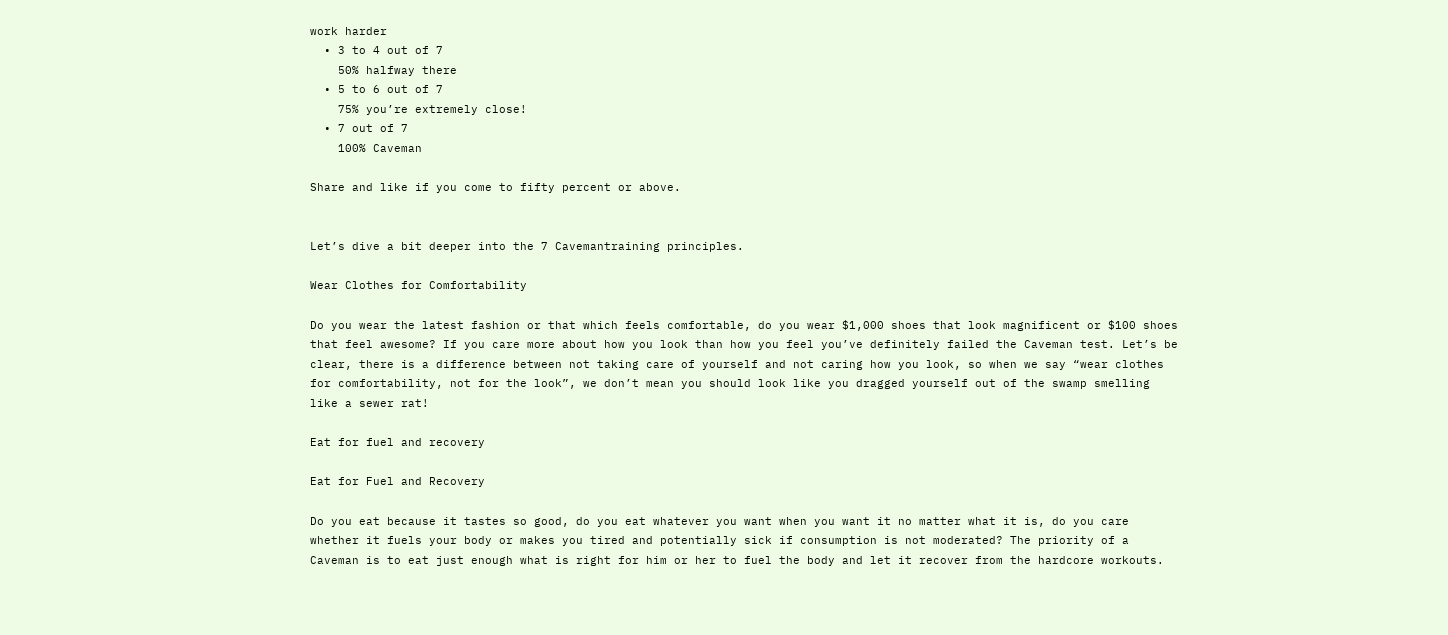work harder
  • 3 to 4 out of 7
    50% halfway there
  • 5 to 6 out of 7
    75% you’re extremely close!
  • 7 out of 7
    100% Caveman

Share and like if you come to fifty percent or above.


Let’s dive a bit deeper into the 7 Cavemantraining principles.

Wear Clothes for Comfortability

Do you wear the latest fashion or that which feels comfortable, do you wear $1,000 shoes that look magnificent or $100 shoes that feel awesome? If you care more about how you look than how you feel you’ve definitely failed the Caveman test. Let’s be clear, there is a difference between not taking care of yourself and not caring how you look, so when we say “wear clothes for comfortability, not for the look”, we don’t mean you should look like you dragged yourself out of the swamp smelling like a sewer rat!

Eat for fuel and recovery

Eat for Fuel and Recovery

Do you eat because it tastes so good, do you eat whatever you want when you want it no matter what it is, do you care whether it fuels your body or makes you tired and potentially sick if consumption is not moderated? The priority of a Caveman is to eat just enough what is right for him or her to fuel the body and let it recover from the hardcore workouts.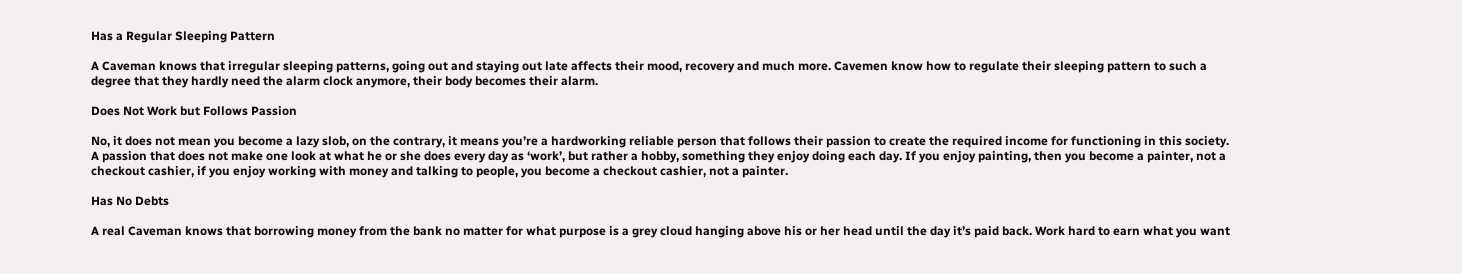Has a Regular Sleeping Pattern

A Caveman knows that irregular sleeping patterns, going out and staying out late affects their mood, recovery and much more. Cavemen know how to regulate their sleeping pattern to such a degree that they hardly need the alarm clock anymore, their body becomes their alarm.

Does Not Work but Follows Passion

No, it does not mean you become a lazy slob, on the contrary, it means you’re a hardworking reliable person that follows their passion to create the required income for functioning in this society. A passion that does not make one look at what he or she does every day as ‘work’, but rather a hobby, something they enjoy doing each day. If you enjoy painting, then you become a painter, not a checkout cashier, if you enjoy working with money and talking to people, you become a checkout cashier, not a painter.

Has No Debts

A real Caveman knows that borrowing money from the bank no matter for what purpose is a grey cloud hanging above his or her head until the day it’s paid back. Work hard to earn what you want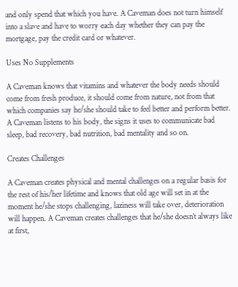and only spend that which you have. A Caveman does not turn himself into a slave and have to worry each day whether they can pay the mortgage, pay the credit card or whatever.

Uses No Supplements

A Caveman knows that vitamins and whatever the body needs should come from fresh produce, it should come from nature, not from that which companies say he/she should take to feel better and perform better. A Caveman listens to his body, the signs it uses to communicate bad sleep, bad recovery, bad nutrition, bad mentality and so on.

Creates Challenges

A Caveman creates physical and mental challenges on a regular basis for the rest of his/her lifetime and knows that old age will set in at the moment he/she stops challenging, laziness will take over, deterioration will happen. A Caveman creates challenges that he/she doesn’t always like at first,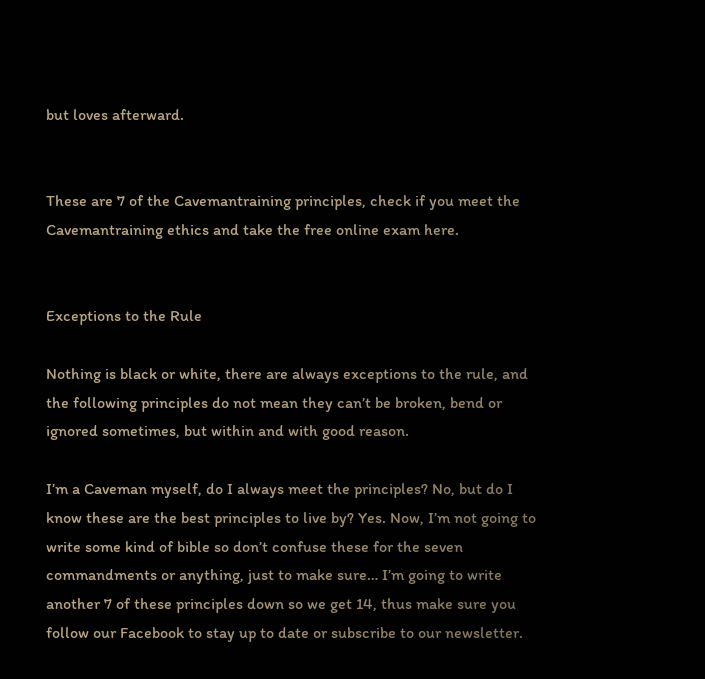but loves afterward.


These are 7 of the Cavemantraining principles, check if you meet the Cavemantraining ethics and take the free online exam here.


Exceptions to the Rule

Nothing is black or white, there are always exceptions to the rule, and the following principles do not mean they can’t be broken, bend or ignored sometimes, but within and with good reason.

I’m a Caveman myself, do I always meet the principles? No, but do I know these are the best principles to live by? Yes. Now, I’m not going to write some kind of bible so don’t confuse these for the seven commandments or anything, just to make sure… I’m going to write another 7 of these principles down so we get 14, thus make sure you follow our Facebook to stay up to date or subscribe to our newsletter.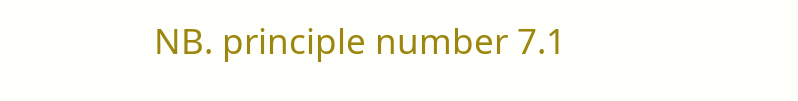NB. principle number 7.1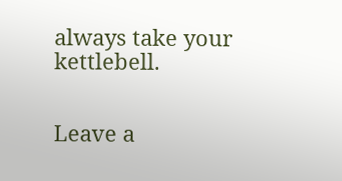always take your kettlebell.


Leave a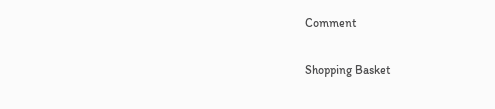Comment

Shopping Basket